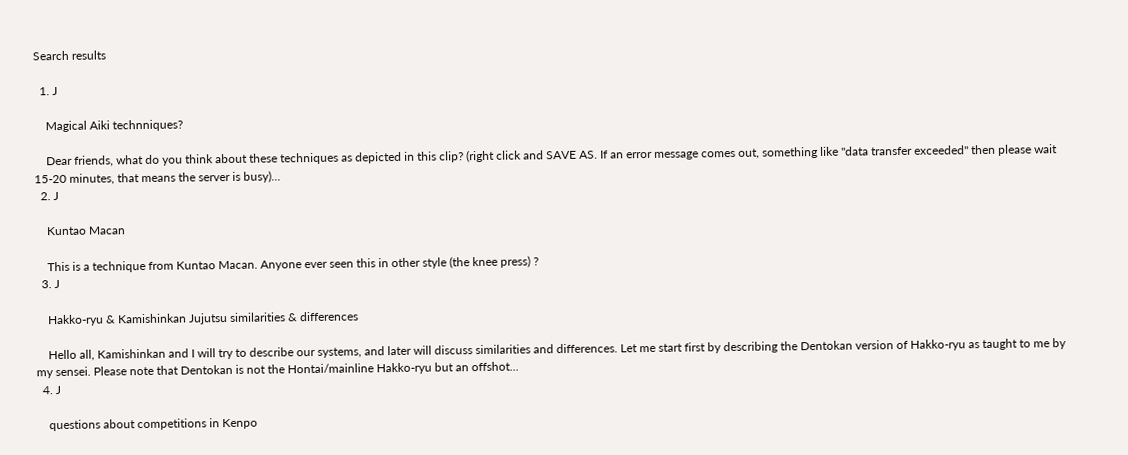Search results

  1. J

    Magical Aiki technniques?

    Dear friends, what do you think about these techniques as depicted in this clip? (right click and SAVE AS. If an error message comes out, something like "data transfer exceeded" then please wait 15-20 minutes, that means the server is busy)...
  2. J

    Kuntao Macan

    This is a technique from Kuntao Macan. Anyone ever seen this in other style (the knee press) ?
  3. J

    Hakko-ryu & Kamishinkan Jujutsu similarities & differences

    Hello all, Kamishinkan and I will try to describe our systems, and later will discuss similarities and differences. Let me start first by describing the Dentokan version of Hakko-ryu as taught to me by my sensei. Please note that Dentokan is not the Hontai/mainline Hakko-ryu but an offshot...
  4. J

    questions about competitions in Kenpo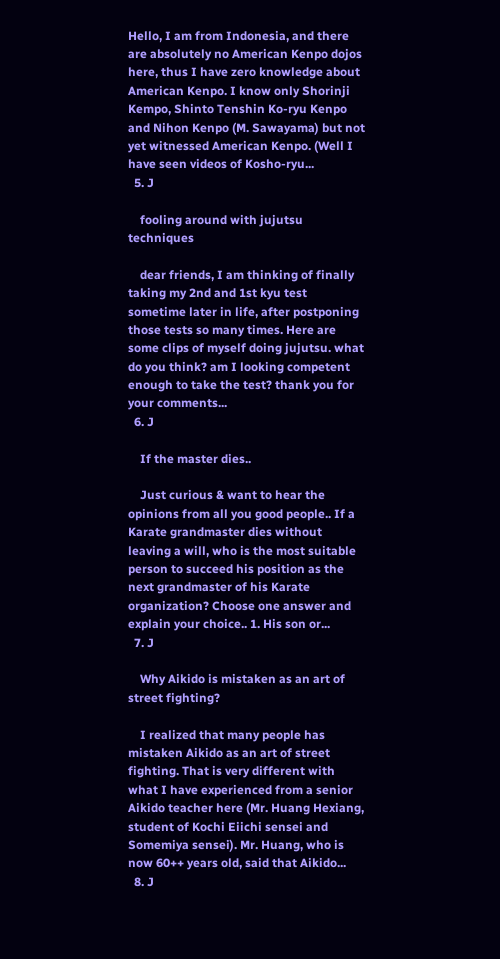Hello, I am from Indonesia, and there are absolutely no American Kenpo dojos here, thus I have zero knowledge about American Kenpo. I know only Shorinji Kempo, Shinto Tenshin Ko-ryu Kenpo and Nihon Kenpo (M. Sawayama) but not yet witnessed American Kenpo. (Well I have seen videos of Kosho-ryu...
  5. J

    fooling around with jujutsu techniques

    dear friends, I am thinking of finally taking my 2nd and 1st kyu test sometime later in life, after postponing those tests so many times. Here are some clips of myself doing jujutsu. what do you think? am I looking competent enough to take the test? thank you for your comments...
  6. J

    If the master dies..

    Just curious & want to hear the opinions from all you good people.. If a Karate grandmaster dies without leaving a will, who is the most suitable person to succeed his position as the next grandmaster of his Karate organization? Choose one answer and explain your choice.. 1. His son or...
  7. J

    Why Aikido is mistaken as an art of street fighting?

    I realized that many people has mistaken Aikido as an art of street fighting. That is very different with what I have experienced from a senior Aikido teacher here (Mr. Huang Hexiang, student of Kochi Eiichi sensei and Somemiya sensei). Mr. Huang, who is now 60++ years old, said that Aikido...
  8. J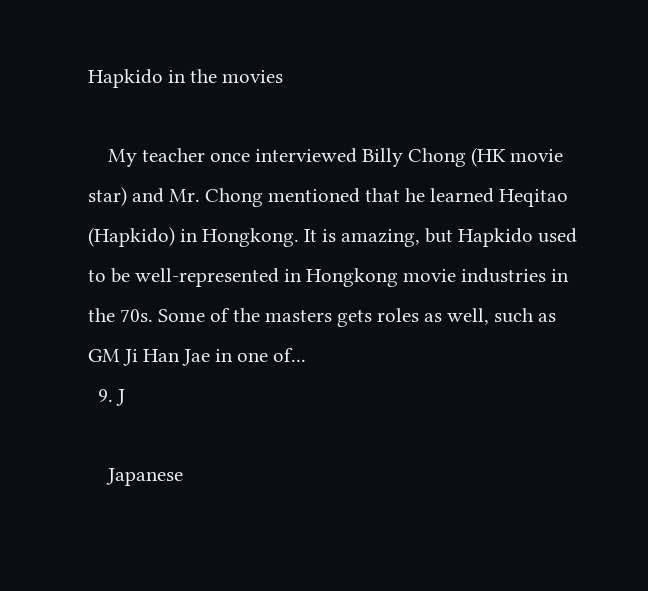Hapkido in the movies

    My teacher once interviewed Billy Chong (HK movie star) and Mr. Chong mentioned that he learned Heqitao (Hapkido) in Hongkong. It is amazing, but Hapkido used to be well-represented in Hongkong movie industries in the 70s. Some of the masters gets roles as well, such as GM Ji Han Jae in one of...
  9. J

    Japanese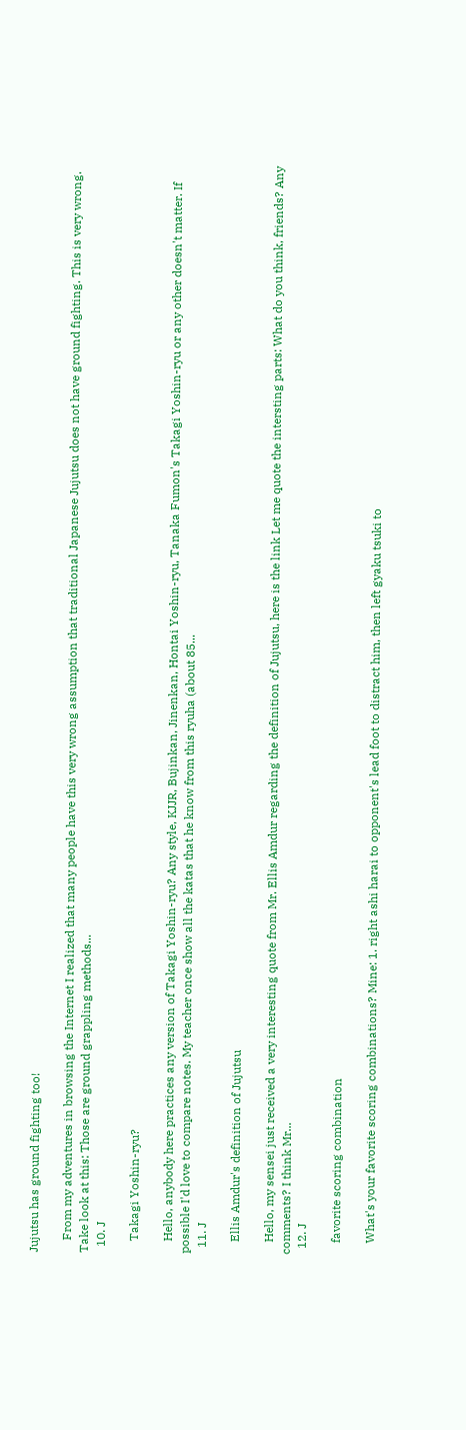Jujutsu has ground fighting too!

    From my adventures in browsing the Internet I realized that many people have this very wrong assumption that traditional Japanese Jujutsu does not have ground fighting. This is very wrong. Take look at this: Those are ground grappling methods...
  10. J

    Takagi Yoshin-ryu?

    Hello, anybody here practices any version of Takagi Yoshin-ryu? Any style, KJJR, Bujinkan, Jinenkan, Hontai Yoshin-ryu, Tanaka Fumon's Takagi Yoshin-ryu or any other doesn't matter. If possible I'd love to compare notes. My teacher once show all the katas that he know from this ryuha (about 85...
  11. J

    Ellis Amdur's definition of Jujutsu

    Hello, my sensei just received a very interesting quote from Mr. Ellis Amdur regarding the definition of Jujutsu, here is the link Let me quote the intersting parts: What do you think, friends? Any comments? I think Mr...
  12. J

    favorite scoring combination

    What's your favorite scoring combinations? Mine: 1. right ashi harai to opponent's lead foot to distract him, then left gyaku tsuki to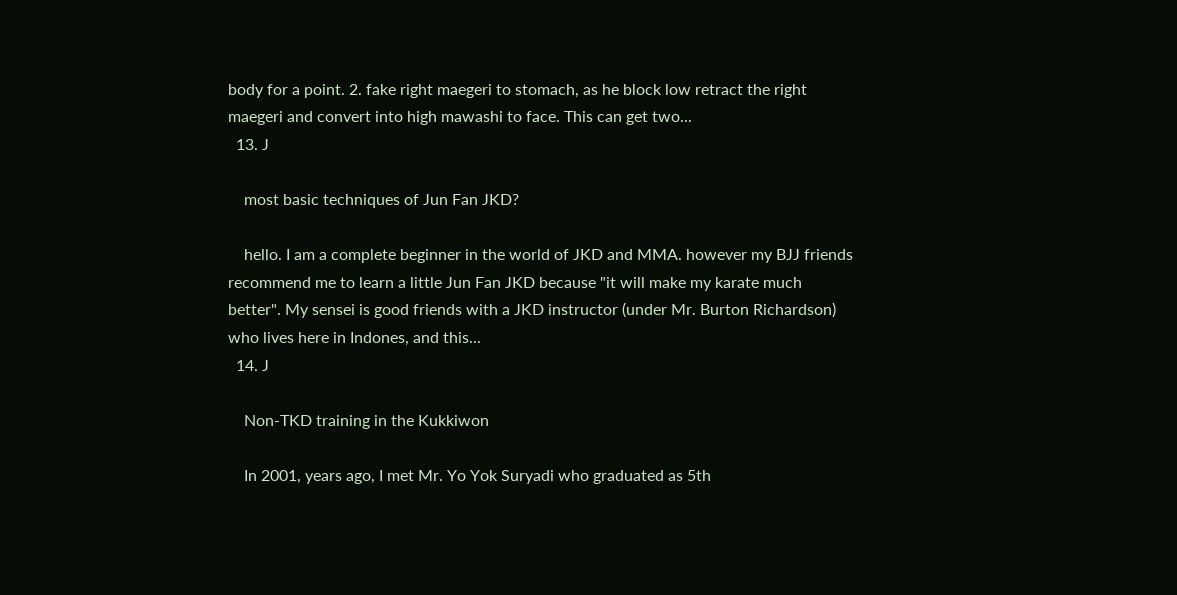body for a point. 2. fake right maegeri to stomach, as he block low retract the right maegeri and convert into high mawashi to face. This can get two...
  13. J

    most basic techniques of Jun Fan JKD?

    hello. I am a complete beginner in the world of JKD and MMA. however my BJJ friends recommend me to learn a little Jun Fan JKD because "it will make my karate much better". My sensei is good friends with a JKD instructor (under Mr. Burton Richardson) who lives here in Indones, and this...
  14. J

    Non-TKD training in the Kukkiwon

    In 2001, years ago, I met Mr. Yo Yok Suryadi who graduated as 5th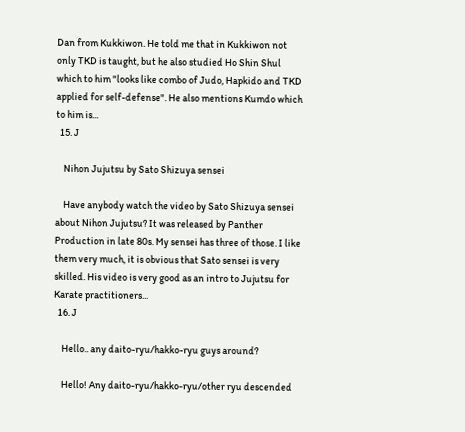Dan from Kukkiwon. He told me that in Kukkiwon not only TKD is taught, but he also studied Ho Shin Shul which to him "looks like combo of Judo, Hapkido and TKD applied for self-defense". He also mentions Kumdo which to him is...
  15. J

    Nihon Jujutsu by Sato Shizuya sensei

    Have anybody watch the video by Sato Shizuya sensei about Nihon Jujutsu? It was released by Panther Production in late 80s. My sensei has three of those. I like them very much, it is obvious that Sato sensei is very skilled. His video is very good as an intro to Jujutsu for Karate practitioners...
  16. J

    Hello.. any daito-ryu/hakko-ryu guys around?

    Hello! Any daito-ryu/hakko-ryu/other ryu descended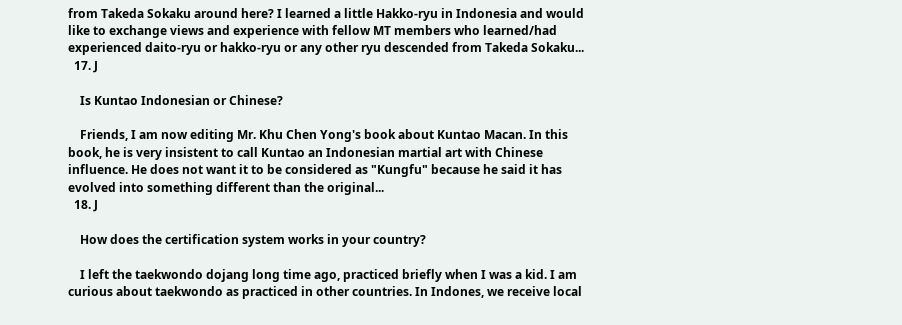from Takeda Sokaku around here? I learned a little Hakko-ryu in Indonesia and would like to exchange views and experience with fellow MT members who learned/had experienced daito-ryu or hakko-ryu or any other ryu descended from Takeda Sokaku...
  17. J

    Is Kuntao Indonesian or Chinese?

    Friends, I am now editing Mr. Khu Chen Yong's book about Kuntao Macan. In this book, he is very insistent to call Kuntao an Indonesian martial art with Chinese influence. He does not want it to be considered as "Kungfu" because he said it has evolved into something different than the original...
  18. J

    How does the certification system works in your country?

    I left the taekwondo dojang long time ago, practiced briefly when I was a kid. I am curious about taekwondo as practiced in other countries. In Indones, we receive local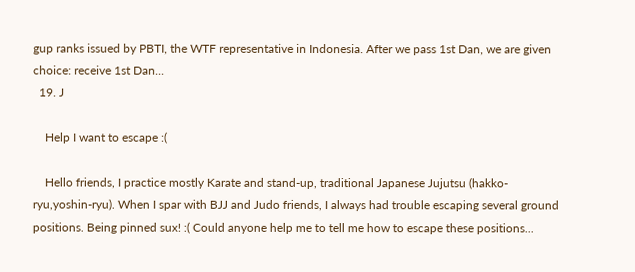gup ranks issued by PBTI, the WTF representative in Indonesia. After we pass 1st Dan, we are given choice: receive 1st Dan...
  19. J

    Help I want to escape :(

    Hello friends, I practice mostly Karate and stand-up, traditional Japanese Jujutsu (hakko-ryu,yoshin-ryu). When I spar with BJJ and Judo friends, I always had trouble escaping several ground positions. Being pinned sux! :( Could anyone help me to tell me how to escape these positions...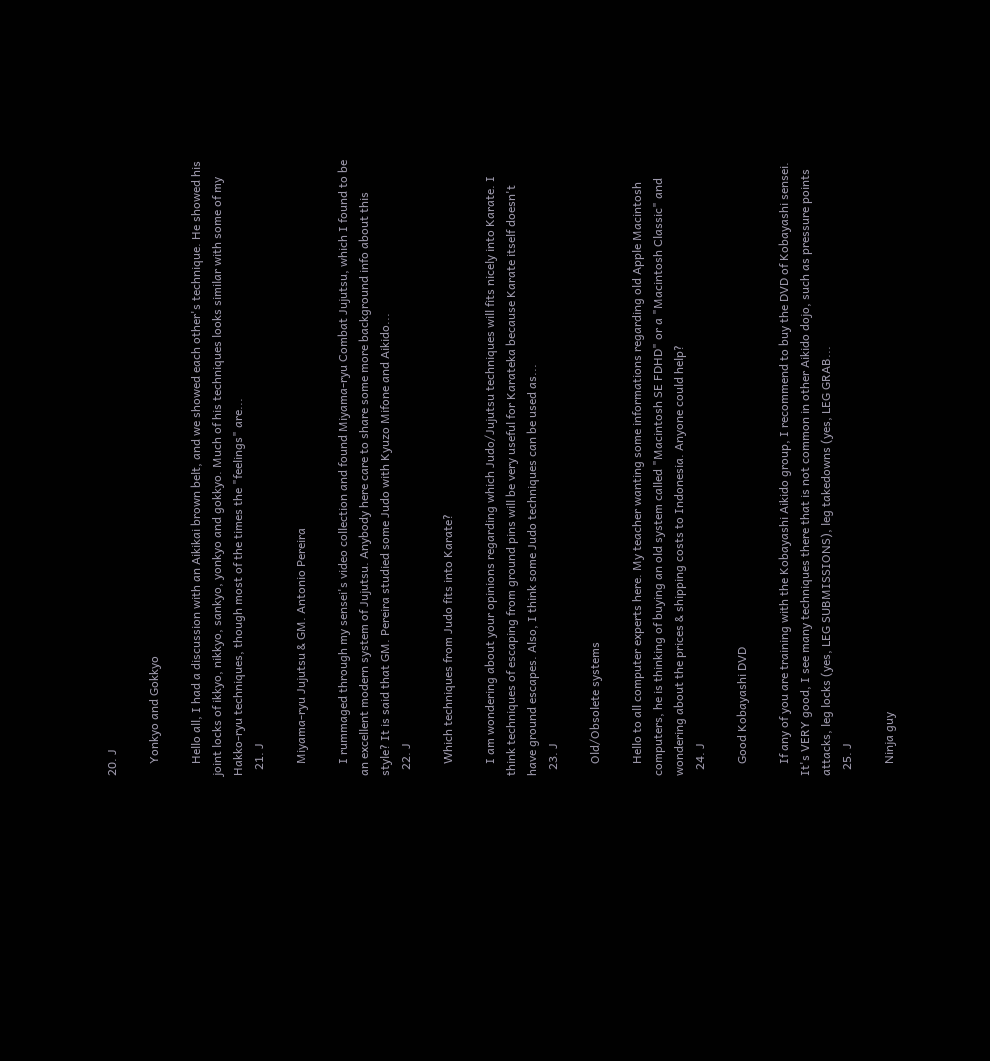20. J

    Yonkyo and Gokkyo

    Hello all, I had a discussion with an Aikikai brown belt, and we showed each other's technique. He showed his joint locks of ikkyo, nikkyo, sankyo, yonkyo and gokkyo. Much of his techniques looks similar with some of my Hakko-ryu techniques, though most of the times the "feelings" are...
  21. J

    Miyama-ryu Jujutsu & GM. Antonio Pereira

    I rummaged through my sensei's video collection and found Miyama-ryu Combat Jujutsu, which I found to be an excellent modern system of Jujutsu. Anybody here care to share some more background info about this style? It is said that GM. Pereira studied some Judo with Kyuzo Mifone and Aikido...
  22. J

    Which techniques from Judo fits into Karate?

    I am wondering about your opinions regarding which Judo/Jujutsu techniques will fits nicely into Karate. I think techniques of escaping from ground pins will be very useful for Karateka because Karate itself doesn't have ground escapes. Also, I think some Judo techniques can be used as...
  23. J

    Old/Obsolete systems

    Hello to all computer experts here. My teacher wanting some informations regarding old Apple Macintosh computers, he is thinking of buying an old system called "Macintosh SE FDHD" or a "Macintosh Classic" and wondering about the prices & shipping costs to Indonesia. Anyone could help?
  24. J

    Good Kobayashi DVD

    If any of you are training with the Kobayashi Aikido group, I recommend to buy the DVD of Kobayashi sensei. It's VERY good, I see many techniques there that is not common in other Aikido dojo, such as pressure points attacks, leg locks (yes, LEG SUBMISSIONS), leg takedowns (yes, LEG GRAB...
  25. J

    Ninja guy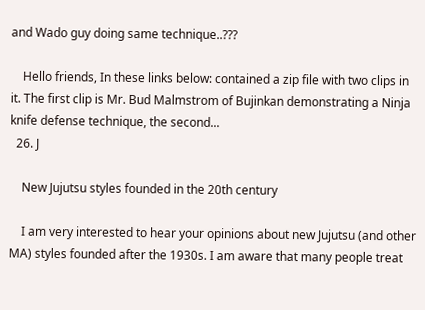and Wado guy doing same technique..???

    Hello friends, In these links below: contained a zip file with two clips in it. The first clip is Mr. Bud Malmstrom of Bujinkan demonstrating a Ninja knife defense technique, the second...
  26. J

    New Jujutsu styles founded in the 20th century

    I am very interested to hear your opinions about new Jujutsu (and other MA) styles founded after the 1930s. I am aware that many people treat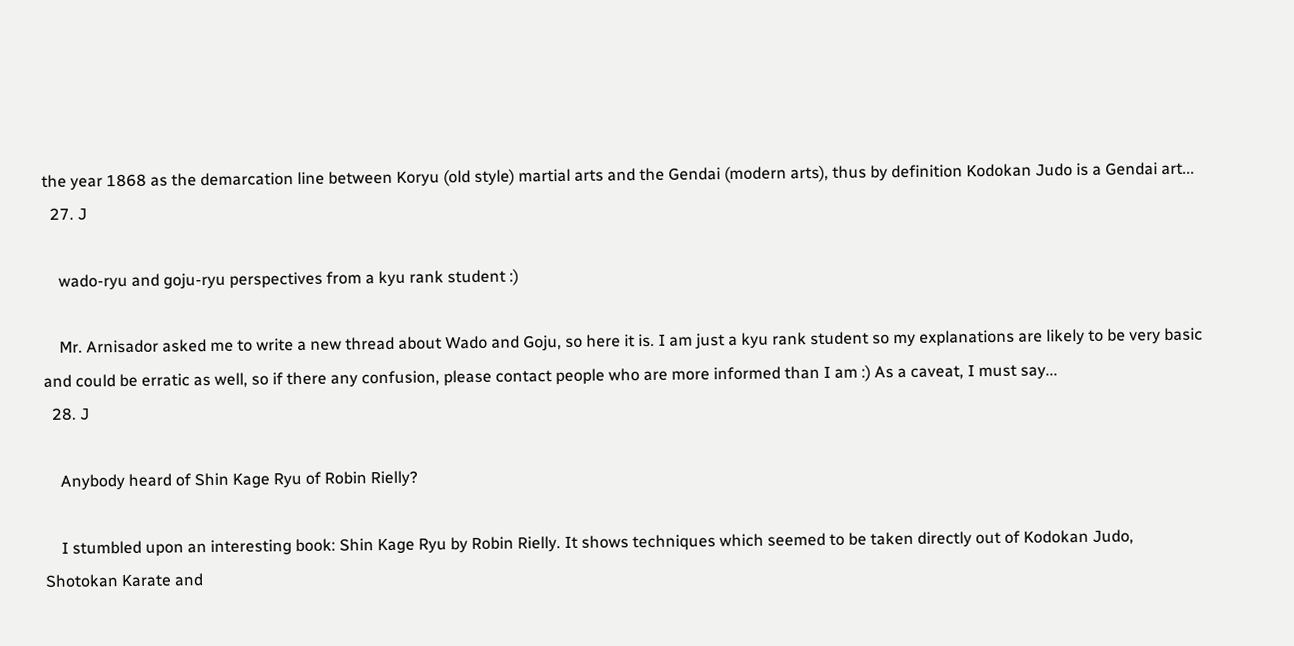the year 1868 as the demarcation line between Koryu (old style) martial arts and the Gendai (modern arts), thus by definition Kodokan Judo is a Gendai art...
  27. J

    wado-ryu and goju-ryu perspectives from a kyu rank student :)

    Mr. Arnisador asked me to write a new thread about Wado and Goju, so here it is. I am just a kyu rank student so my explanations are likely to be very basic and could be erratic as well, so if there any confusion, please contact people who are more informed than I am :) As a caveat, I must say...
  28. J

    Anybody heard of Shin Kage Ryu of Robin Rielly?

    I stumbled upon an interesting book: Shin Kage Ryu by Robin Rielly. It shows techniques which seemed to be taken directly out of Kodokan Judo, Shotokan Karate and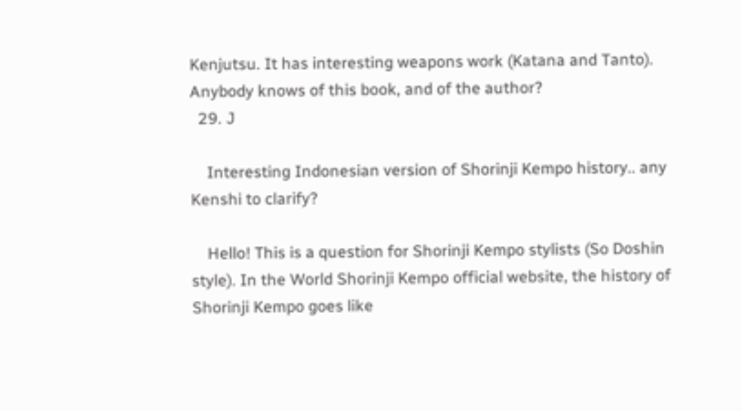Kenjutsu. It has interesting weapons work (Katana and Tanto). Anybody knows of this book, and of the author?
  29. J

    Interesting Indonesian version of Shorinji Kempo history.. any Kenshi to clarify?

    Hello! This is a question for Shorinji Kempo stylists (So Doshin style). In the World Shorinji Kempo official website, the history of Shorinji Kempo goes like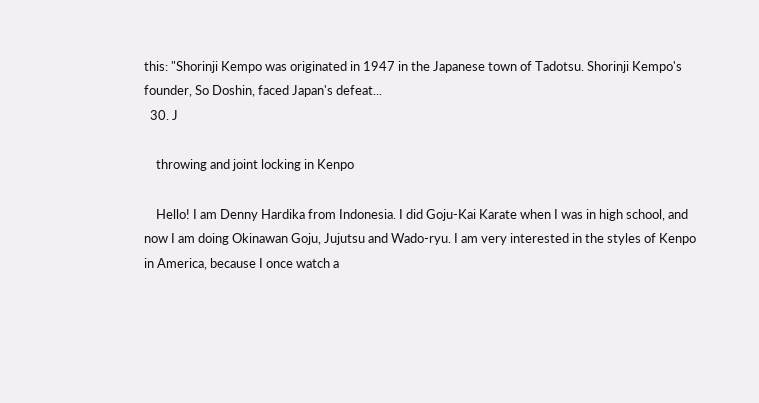this: "Shorinji Kempo was originated in 1947 in the Japanese town of Tadotsu. Shorinji Kempo's founder, So Doshin, faced Japan's defeat...
  30. J

    throwing and joint locking in Kenpo

    Hello! I am Denny Hardika from Indonesia. I did Goju-Kai Karate when I was in high school, and now I am doing Okinawan Goju, Jujutsu and Wado-ryu. I am very interested in the styles of Kenpo in America, because I once watch a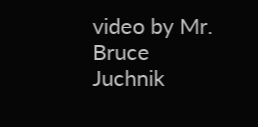video by Mr. Bruce Juchnik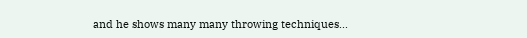and he shows many many throwing techniques...